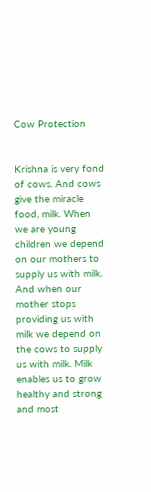Cow Protection


Krishna is very fond of cows. And cows give the miracle food, milk. When we are young children we depend on our mothers to supply us with milk. And when our mother stops providing us with milk we depend on the cows to supply us with milk. Milk enables us to grow healthy and strong and most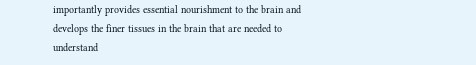importantly provides essential nourishment to the brain and develops the finer tissues in the brain that are needed to understand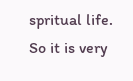spritual life. So it is very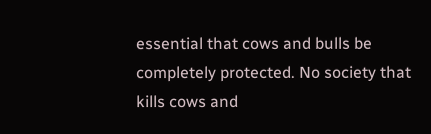essential that cows and bulls be completely protected. No society that kills cows and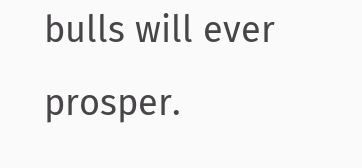bulls will ever prosper.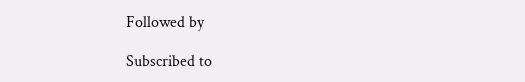Followed by

Subscribed to